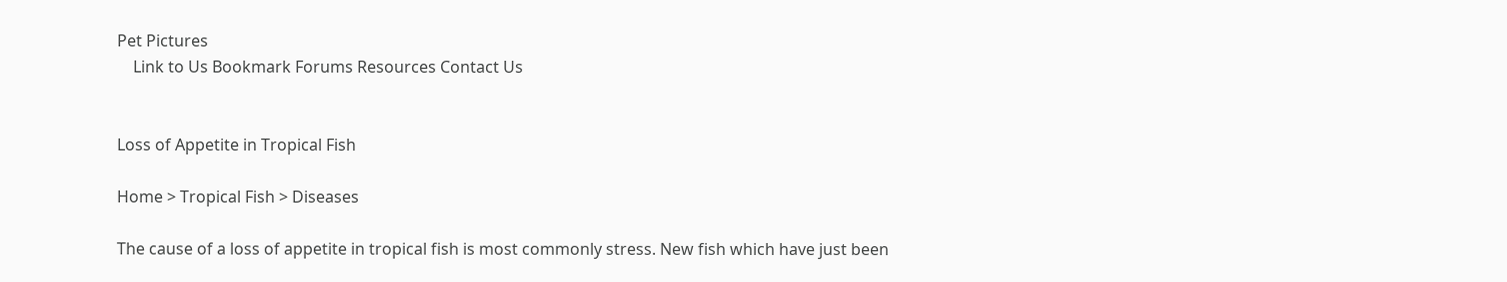Pet Pictures
    Link to Us Bookmark Forums Resources Contact Us


Loss of Appetite in Tropical Fish

Home > Tropical Fish > Diseases

The cause of a loss of appetite in tropical fish is most commonly stress. New fish which have just been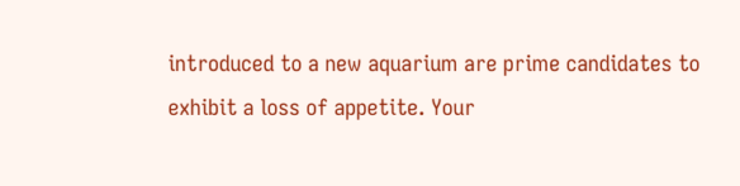introduced to a new aquarium are prime candidates to exhibit a loss of appetite. Your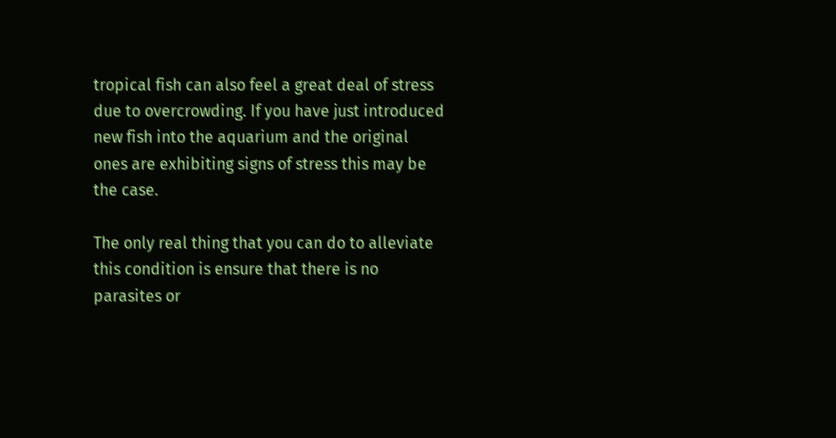tropical fish can also feel a great deal of stress due to overcrowding. If you have just introduced new fish into the aquarium and the original ones are exhibiting signs of stress this may be the case.

The only real thing that you can do to alleviate this condition is ensure that there is no parasites or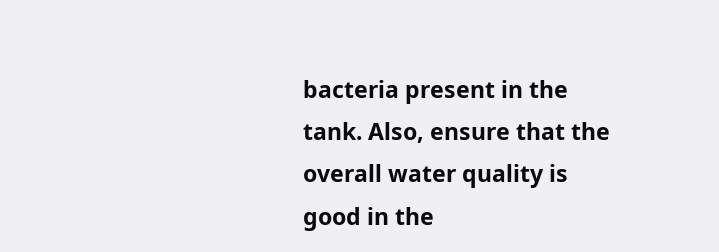bacteria present in the tank. Also, ensure that the overall water quality is good in the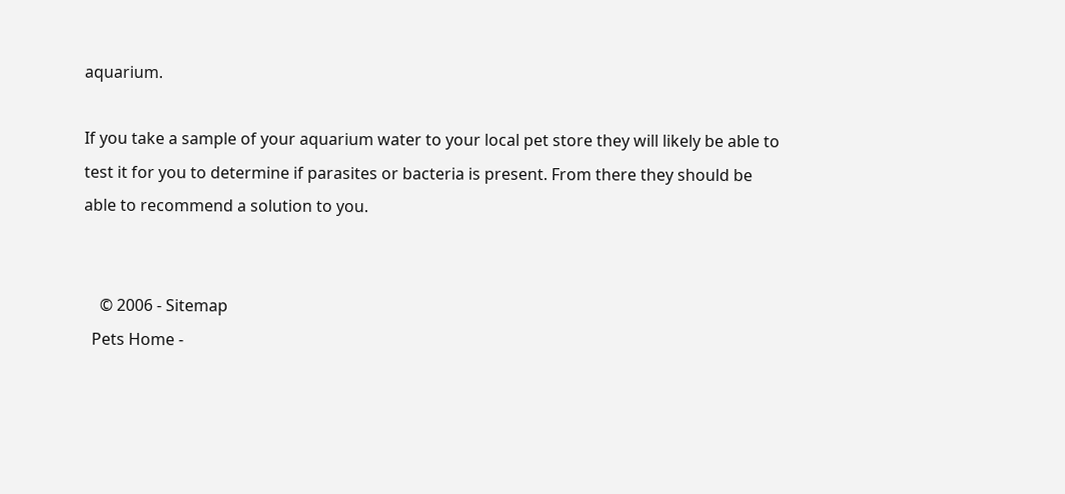aquarium.

If you take a sample of your aquarium water to your local pet store they will likely be able to test it for you to determine if parasites or bacteria is present. From there they should be able to recommend a solution to you.


    © 2006 - Sitemap
  Pets Home -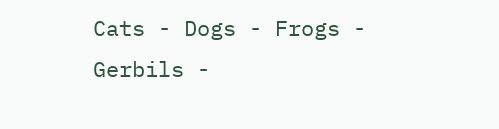Cats - Dogs - Frogs - Gerbils -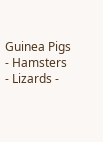Guinea Pigs - Hamsters - Lizards -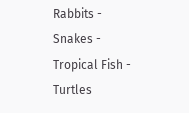Rabbits - Snakes - Tropical Fish - Turtles